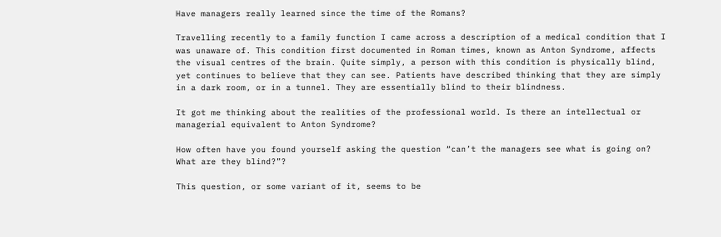Have managers really learned since the time of the Romans?

Travelling recently to a family function I came across a description of a medical condition that I was unaware of. This condition first documented in Roman times, known as Anton Syndrome, affects the visual centres of the brain. Quite simply, a person with this condition is physically blind, yet continues to believe that they can see. Patients have described thinking that they are simply in a dark room, or in a tunnel. They are essentially blind to their blindness.

It got me thinking about the realities of the professional world. Is there an intellectual or managerial equivalent to Anton Syndrome?

How often have you found yourself asking the question “can’t the managers see what is going on? What are they blind?”?

This question, or some variant of it, seems to be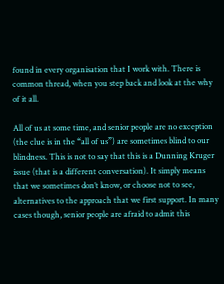found in every organisation that I work with. There is common thread, when you step back and look at the why of it all.

All of us at some time, and senior people are no exception (the clue is in the “all of us”) are sometimes blind to our blindness. This is not to say that this is a Dunning Kruger issue (that is a different conversation). It simply means that we sometimes don’t know, or choose not to see, alternatives to the approach that we first support. In many cases though, senior people are afraid to admit this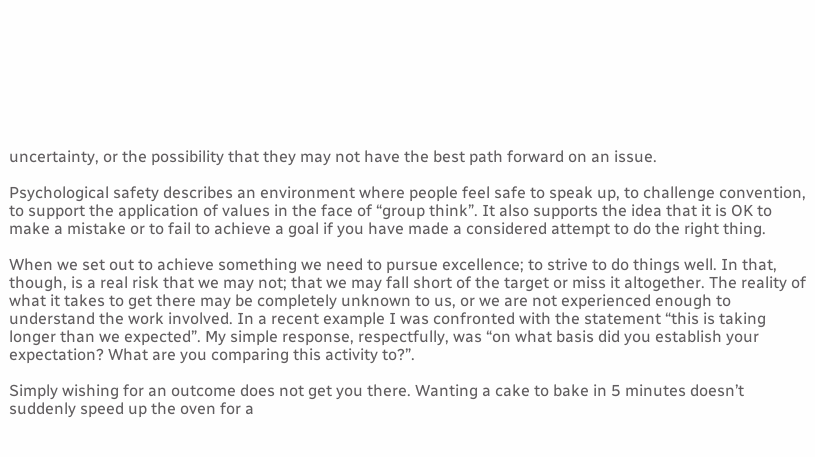uncertainty, or the possibility that they may not have the best path forward on an issue.

Psychological safety describes an environment where people feel safe to speak up, to challenge convention, to support the application of values in the face of “group think”. It also supports the idea that it is OK to make a mistake or to fail to achieve a goal if you have made a considered attempt to do the right thing.

When we set out to achieve something we need to pursue excellence; to strive to do things well. In that, though, is a real risk that we may not; that we may fall short of the target or miss it altogether. The reality of what it takes to get there may be completely unknown to us, or we are not experienced enough to understand the work involved. In a recent example I was confronted with the statement “this is taking longer than we expected”. My simple response, respectfully, was “on what basis did you establish your expectation? What are you comparing this activity to?”.

Simply wishing for an outcome does not get you there. Wanting a cake to bake in 5 minutes doesn’t suddenly speed up the oven for a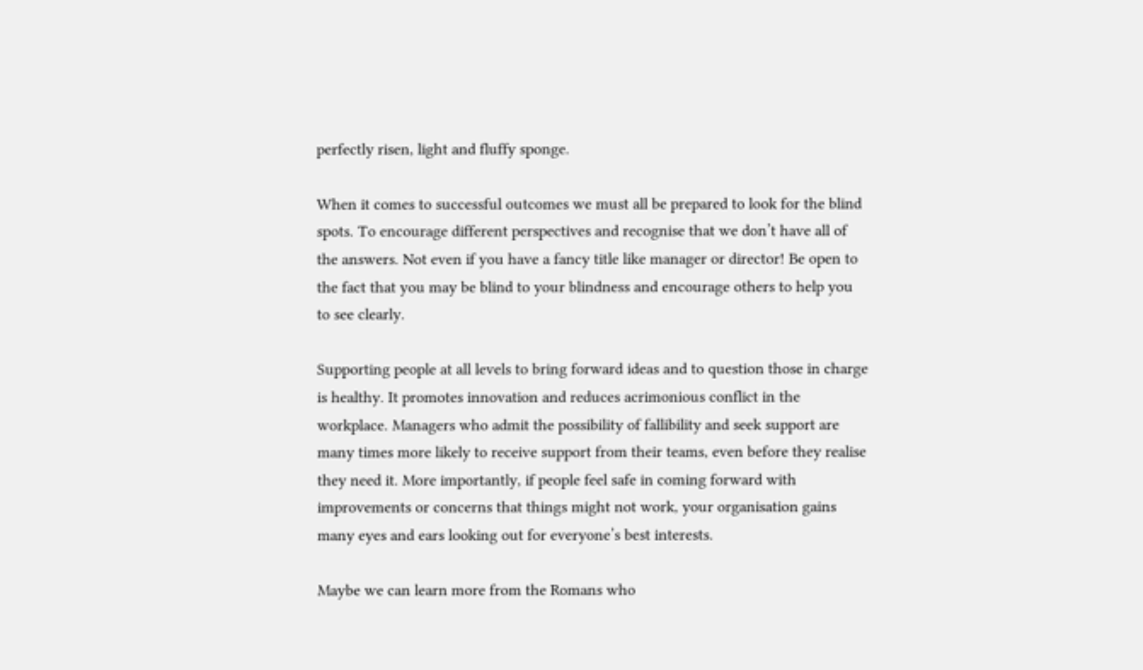perfectly risen, light and fluffy sponge.

When it comes to successful outcomes we must all be prepared to look for the blind spots. To encourage different perspectives and recognise that we don’t have all of the answers. Not even if you have a fancy title like manager or director! Be open to the fact that you may be blind to your blindness and encourage others to help you to see clearly.

Supporting people at all levels to bring forward ideas and to question those in charge is healthy. It promotes innovation and reduces acrimonious conflict in the workplace. Managers who admit the possibility of fallibility and seek support are many times more likely to receive support from their teams, even before they realise they need it. More importantly, if people feel safe in coming forward with improvements or concerns that things might not work, your organisation gains many eyes and ears looking out for everyone’s best interests.

Maybe we can learn more from the Romans who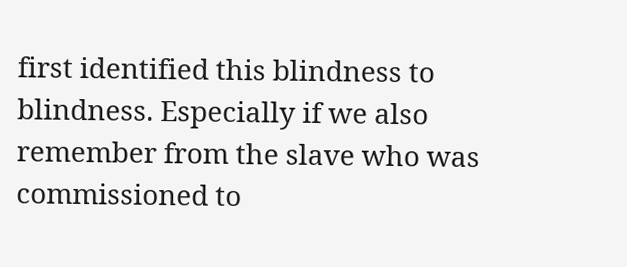first identified this blindness to blindness. Especially if we also remember from the slave who was commissioned to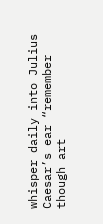whisper daily into Julius Caesar’s ear “remember though art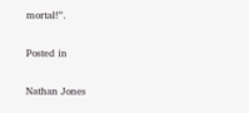mortal!”.

Posted in

Nathan Jones